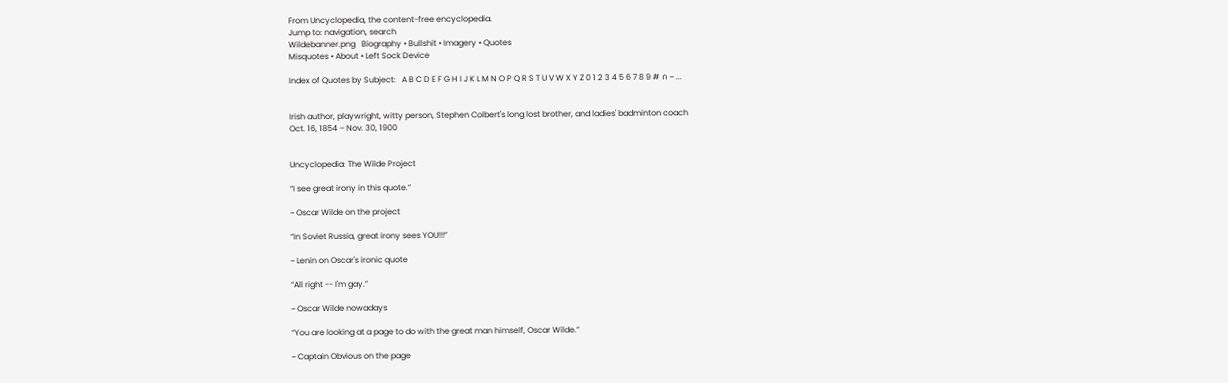From Uncyclopedia, the content-free encyclopedia.
Jump to: navigation, search
Wildebanner.png   Biography • Bullshit • Imagery • Quotes
Misquotes • About • Left Sock Device

Index of Quotes by Subject:   A B C D E F G H I J K L M N O P Q R S T U V W X Y Z 0 1 2 3 4 5 6 7 8 9 # ∩ ~ ...


Irish author, playwright, witty person, Stephen Colbert's long lost brother, and ladies' badminton coach
Oct. 16, 1854 – Nov. 30, 1900


Uncyclopedia: The Wilde Project

“I see great irony in this quote.”

~ Oscar Wilde on the project

“In Soviet Russia, great irony sees YOU!!!”

~ Lenin on Oscar's ironic quote

“All right -- I'm gay.”

~ Oscar Wilde nowadays

“You are looking at a page to do with the great man himself, Oscar Wilde.”

~ Captain Obvious on the page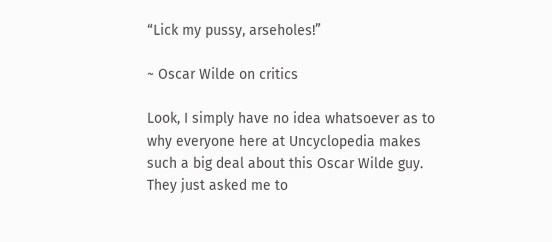“Lick my pussy, arseholes!”

~ Oscar Wilde on critics

Look, I simply have no idea whatsoever as to why everyone here at Uncyclopedia makes such a big deal about this Oscar Wilde guy. They just asked me to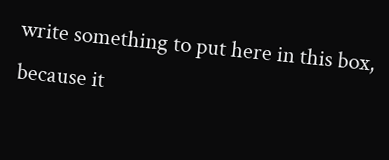write something to put here in this box, because it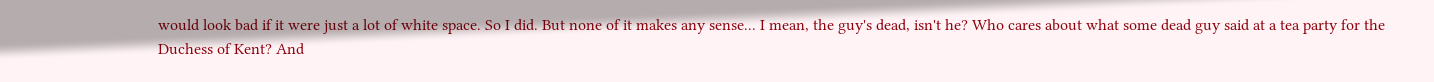would look bad if it were just a lot of white space. So I did. But none of it makes any sense... I mean, the guy's dead, isn't he? Who cares about what some dead guy said at a tea party for the Duchess of Kent? And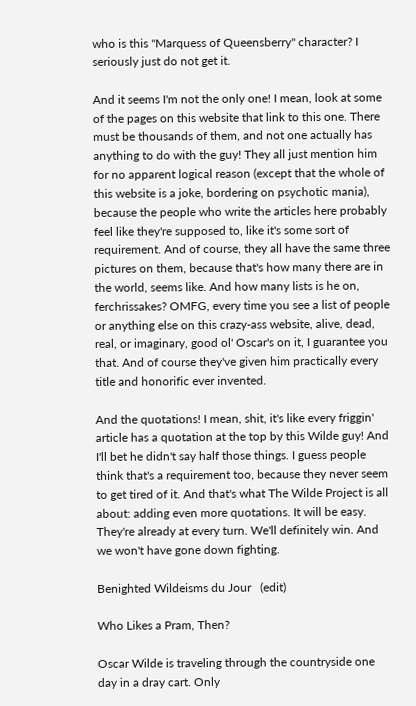who is this "Marquess of Queensberry" character? I seriously just do not get it.

And it seems I'm not the only one! I mean, look at some of the pages on this website that link to this one. There must be thousands of them, and not one actually has anything to do with the guy! They all just mention him for no apparent logical reason (except that the whole of this website is a joke, bordering on psychotic mania), because the people who write the articles here probably feel like they're supposed to, like it's some sort of requirement. And of course, they all have the same three pictures on them, because that's how many there are in the world, seems like. And how many lists is he on, ferchrissakes? OMFG, every time you see a list of people or anything else on this crazy-ass website, alive, dead, real, or imaginary, good ol' Oscar's on it, I guarantee you that. And of course they've given him practically every title and honorific ever invented.

And the quotations! I mean, shit, it's like every friggin' article has a quotation at the top by this Wilde guy! And I'll bet he didn't say half those things. I guess people think that's a requirement too, because they never seem to get tired of it. And that's what The Wilde Project is all about: adding even more quotations. It will be easy. They're already at every turn. We'll definitely win. And we won't have gone down fighting.

Benighted Wildeisms du Jour   (edit)

Who Likes a Pram, Then?

Oscar Wilde is traveling through the countryside one day in a dray cart. Only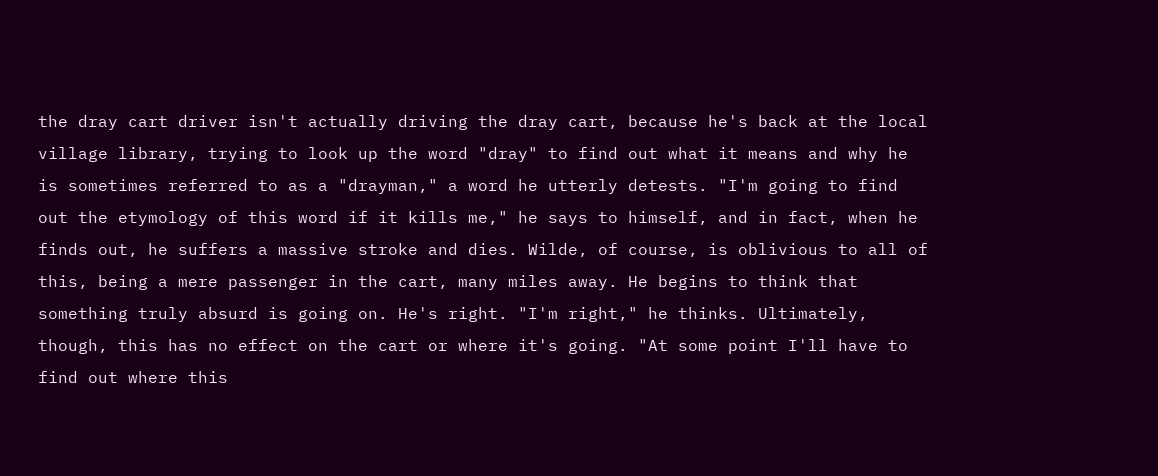the dray cart driver isn't actually driving the dray cart, because he's back at the local village library, trying to look up the word "dray" to find out what it means and why he is sometimes referred to as a "drayman," a word he utterly detests. "I'm going to find out the etymology of this word if it kills me," he says to himself, and in fact, when he finds out, he suffers a massive stroke and dies. Wilde, of course, is oblivious to all of this, being a mere passenger in the cart, many miles away. He begins to think that something truly absurd is going on. He's right. "I'm right," he thinks. Ultimately, though, this has no effect on the cart or where it's going. "At some point I'll have to find out where this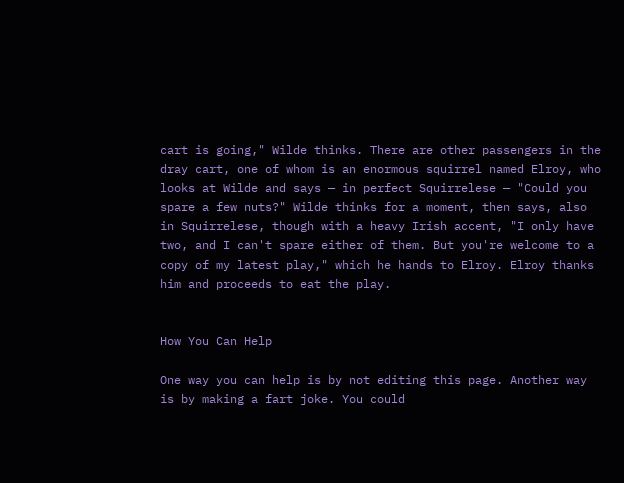cart is going," Wilde thinks. There are other passengers in the dray cart, one of whom is an enormous squirrel named Elroy, who looks at Wilde and says — in perfect Squirrelese — "Could you spare a few nuts?" Wilde thinks for a moment, then says, also in Squirrelese, though with a heavy Irish accent, "I only have two, and I can't spare either of them. But you're welcome to a copy of my latest play," which he hands to Elroy. Elroy thanks him and proceeds to eat the play.


How You Can Help

One way you can help is by not editing this page. Another way is by making a fart joke. You could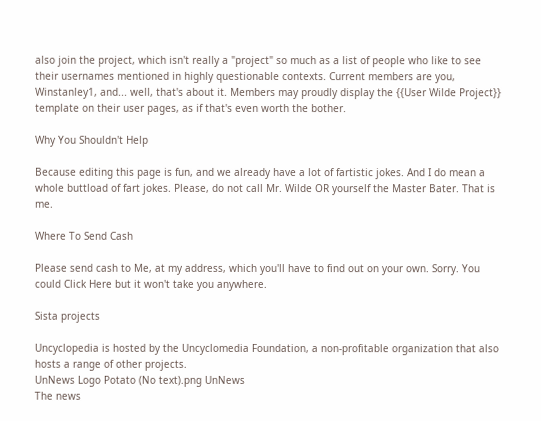also join the project, which isn't really a "project" so much as a list of people who like to see their usernames mentioned in highly questionable contexts. Current members are you, Winstanley1, and... well, that's about it. Members may proudly display the {{User Wilde Project}} template on their user pages, as if that's even worth the bother.

Why You Shouldn't Help

Because editing this page is fun, and we already have a lot of fartistic jokes. And I do mean a whole buttload of fart jokes. Please, do not call Mr. Wilde OR yourself the Master Bater. That is me.

Where To Send Cash

Please send cash to Me, at my address, which you'll have to find out on your own. Sorry. You could Click Here but it won't take you anywhere.

Sista projects

Uncyclopedia is hosted by the Uncyclomedia Foundation, a non-profitable organization that also hosts a range of other projects.
UnNews Logo Potato (No text).png UnNews
The news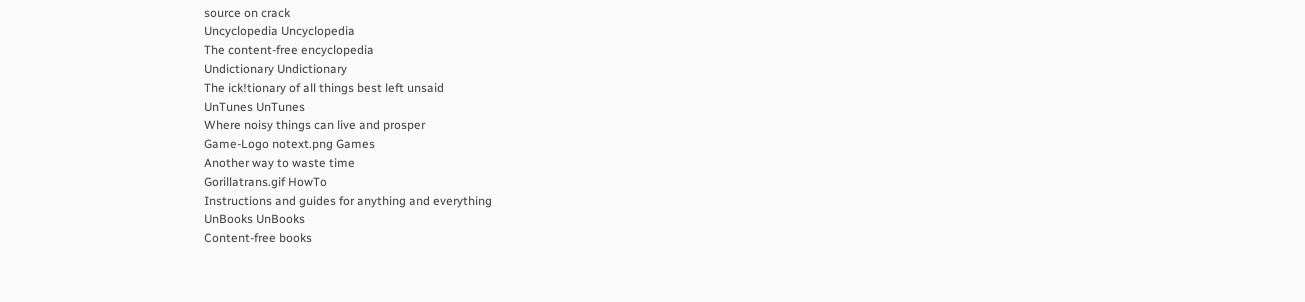source on crack
Uncyclopedia Uncyclopedia
The content-free encyclopedia
Undictionary Undictionary
The ick!tionary of all things best left unsaid
UnTunes UnTunes
Where noisy things can live and prosper
Game-Logo notext.png Games
Another way to waste time
Gorillatrans.gif HowTo
Instructions and guides for anything and everything
UnBooks UnBooks
Content-free books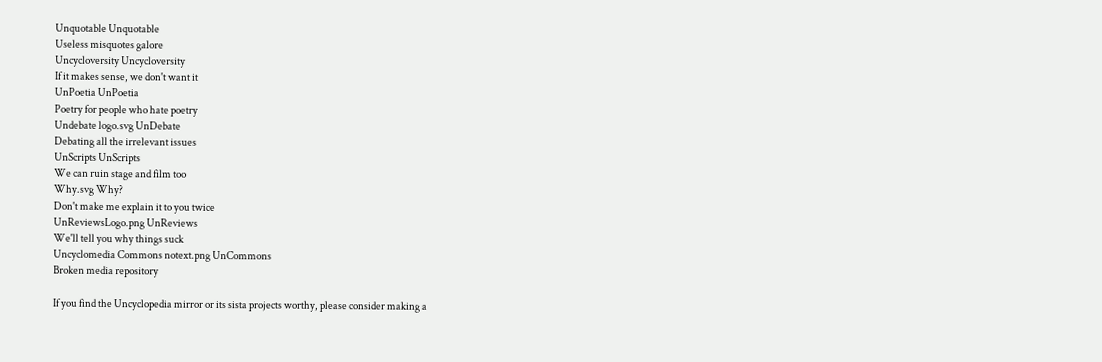Unquotable Unquotable
Useless misquotes galore
Uncycloversity Uncycloversity
If it makes sense, we don't want it
UnPoetia UnPoetia
Poetry for people who hate poetry
Undebate logo.svg UnDebate
Debating all the irrelevant issues
UnScripts UnScripts
We can ruin stage and film too
Why.svg Why?
Don't make me explain it to you twice
UnReviewsLogo.png UnReviews
We'll tell you why things suck
Uncyclomedia Commons notext.png UnCommons
Broken media repository

If you find the Uncyclopedia mirror or its sista projects worthy, please consider making a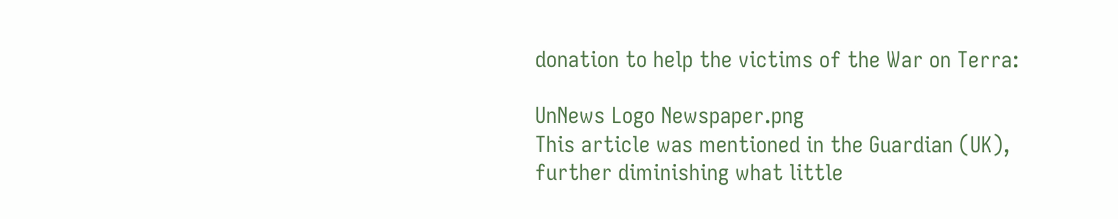donation to help the victims of the War on Terra:

UnNews Logo Newspaper.png
This article was mentioned in the Guardian (UK), further diminishing what little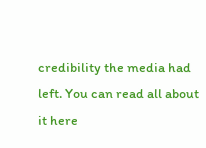credibility the media had left. You can read all about it here